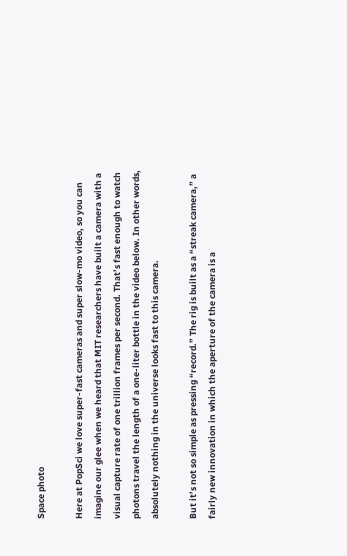Space photo

Here at PopSci we love super-fast cameras and super slow-mo video, so you can imagine our glee when we heard that MIT researchers have built a camera with a visual capture rate of one trillion frames per second. That’s fast enough to watch photons travel the length of a one-liter bottle in the video below. In other words, absolutely nothing in the universe looks fast to this camera.

But it’s not so simple as pressing “record.” The rig is built as a “streak camera,” a fairly new innovation in which the aperture of the camera is a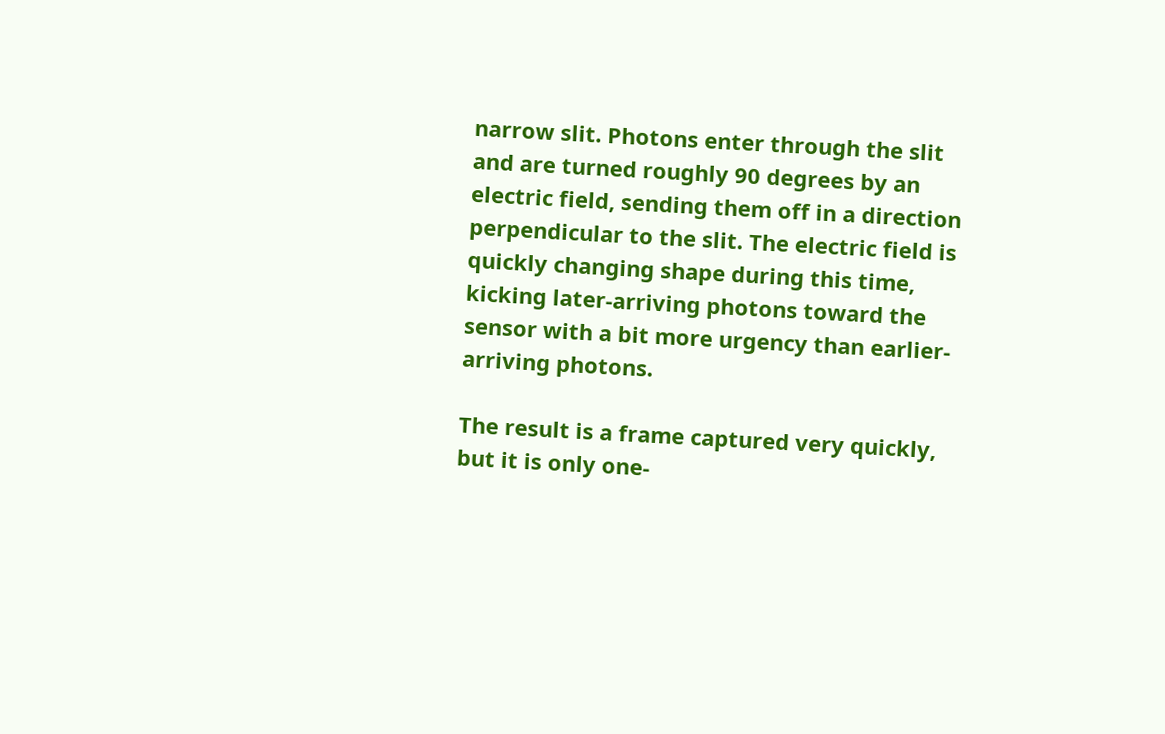narrow slit. Photons enter through the slit and are turned roughly 90 degrees by an electric field, sending them off in a direction perpendicular to the slit. The electric field is quickly changing shape during this time, kicking later-arriving photons toward the sensor with a bit more urgency than earlier-arriving photons.

The result is a frame captured very quickly, but it is only one-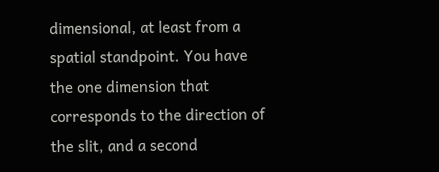dimensional, at least from a spatial standpoint. You have the one dimension that corresponds to the direction of the slit, and a second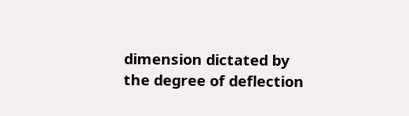dimension dictated by the degree of deflection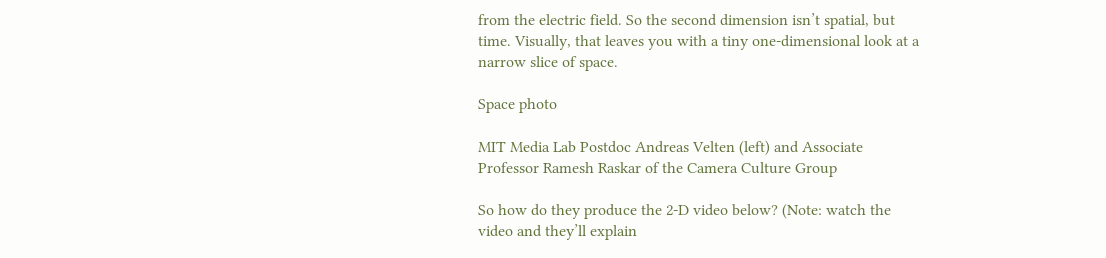from the electric field. So the second dimension isn’t spatial, but time. Visually, that leaves you with a tiny one-dimensional look at a narrow slice of space.

Space photo

MIT Media Lab Postdoc Andreas Velten (left) and Associate Professor Ramesh Raskar of the Camera Culture Group

So how do they produce the 2-D video below? (Note: watch the video and they’ll explain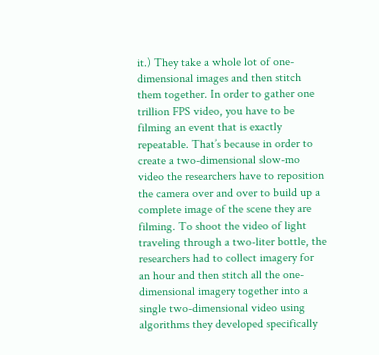it.) They take a whole lot of one-dimensional images and then stitch them together. In order to gather one trillion FPS video, you have to be filming an event that is exactly repeatable. That’s because in order to create a two-dimensional slow-mo video the researchers have to reposition the camera over and over to build up a complete image of the scene they are filming. To shoot the video of light traveling through a two-liter bottle, the researchers had to collect imagery for an hour and then stitch all the one-dimensional imagery together into a single two-dimensional video using algorithms they developed specifically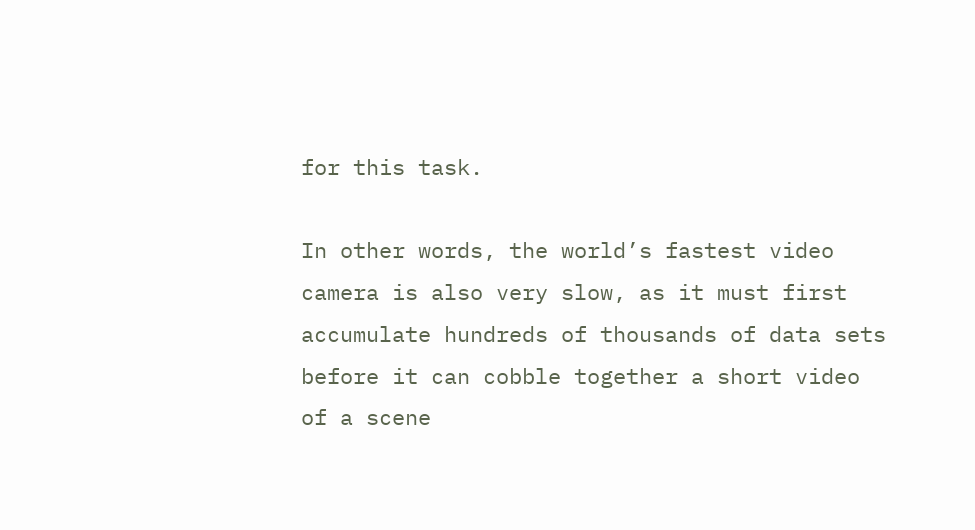for this task.

In other words, the world’s fastest video camera is also very slow, as it must first accumulate hundreds of thousands of data sets before it can cobble together a short video of a scene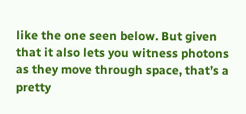like the one seen below. But given that it also lets you witness photons as they move through space, that’s a pretty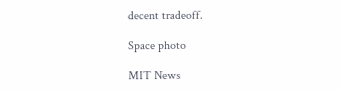decent tradeoff.

Space photo

MIT News